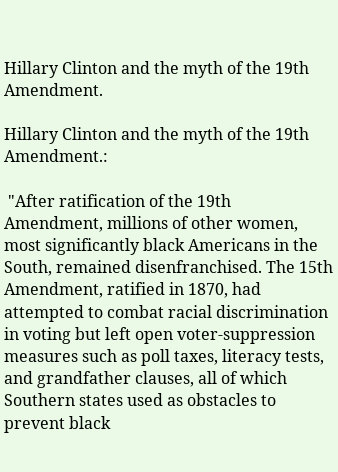Hillary Clinton and the myth of the 19th Amendment.

Hillary Clinton and the myth of the 19th Amendment.:

 "After ratification of the 19th Amendment, millions of other women, most significantly black Americans in the South, remained disenfranchised. The 15th Amendment, ratified in 1870, had attempted to combat racial discrimination in voting but left open voter-suppression measures such as poll taxes, literacy tests, and grandfather clauses, all of which Southern states used as obstacles to prevent black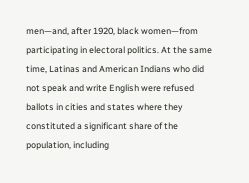men—and, after 1920, black women—from participating in electoral politics. At the same time, Latinas and American Indians who did not speak and write English were refused ballots in cities and states where they constituted a significant share of the population, including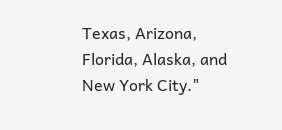Texas, Arizona, Florida, Alaska, and New York City."